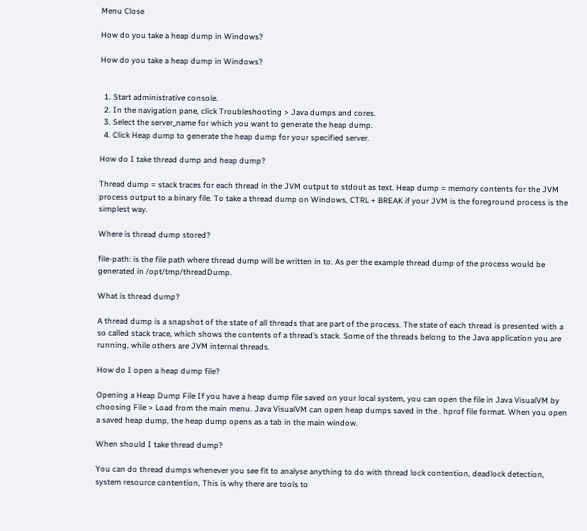Menu Close

How do you take a heap dump in Windows?

How do you take a heap dump in Windows?


  1. Start administrative console.
  2. In the navigation pane, click Troubleshooting > Java dumps and cores.
  3. Select the server_name for which you want to generate the heap dump.
  4. Click Heap dump to generate the heap dump for your specified server.

How do I take thread dump and heap dump?

Thread dump = stack traces for each thread in the JVM output to stdout as text. Heap dump = memory contents for the JVM process output to a binary file. To take a thread dump on Windows, CTRL + BREAK if your JVM is the foreground process is the simplest way.

Where is thread dump stored?

file-path: is the file path where thread dump will be written in to. As per the example thread dump of the process would be generated in /opt/tmp/threadDump.

What is thread dump?

A thread dump is a snapshot of the state of all threads that are part of the process. The state of each thread is presented with a so called stack trace, which shows the contents of a thread’s stack. Some of the threads belong to the Java application you are running, while others are JVM internal threads.

How do I open a heap dump file?

Opening a Heap Dump File If you have a heap dump file saved on your local system, you can open the file in Java VisualVM by choosing File > Load from the main menu. Java VisualVM can open heap dumps saved in the . hprof file format. When you open a saved heap dump, the heap dump opens as a tab in the main window.

When should I take thread dump?

You can do thread dumps whenever you see fit to analyse anything to do with thread lock contention, deadlock detection, system resource contention, This is why there are tools to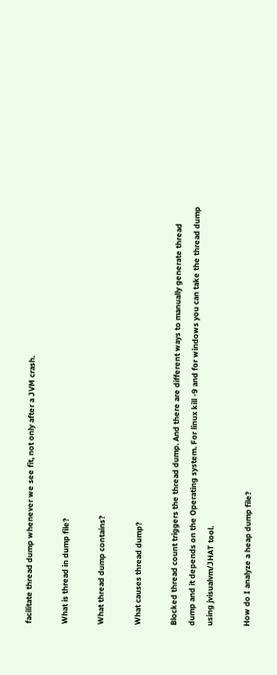facilitate thread dump whenever we see fit, not only after a JVM crash.

What is thread in dump file?

What thread dump contains?

What causes thread dump?

Blocked thread count triggers the thread dump. And there are different ways to manually generate thread dump and it depends on the Operating system. For linux kill -9 and for windows you can take the thread dump using jvisualvm/JHAT tool.

How do I analyze a heap dump file?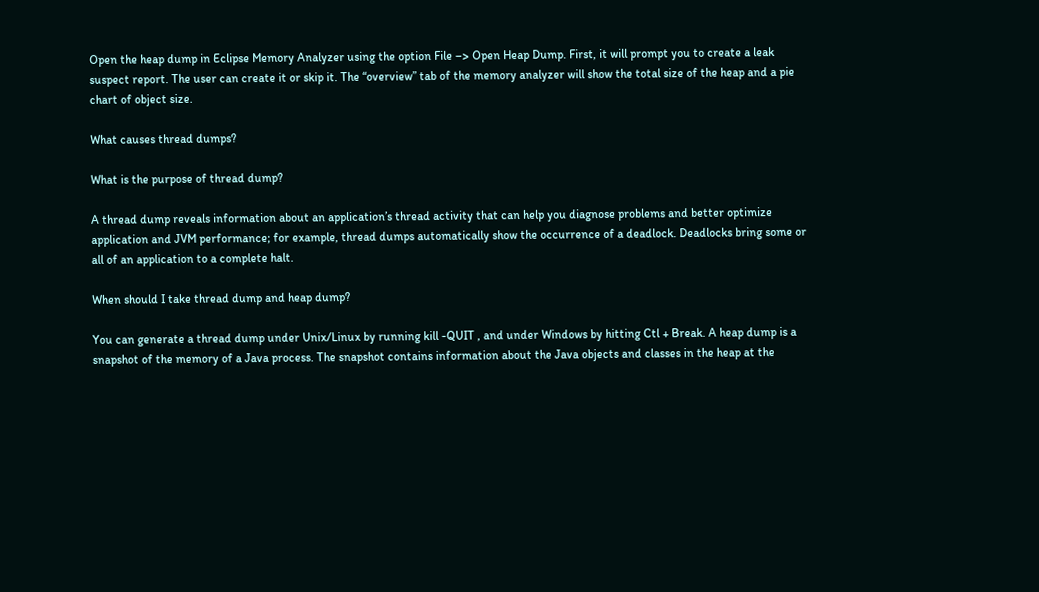Open the heap dump in Eclipse Memory Analyzer using the option File –> Open Heap Dump. First, it will prompt you to create a leak suspect report. The user can create it or skip it. The “overview” tab of the memory analyzer will show the total size of the heap and a pie chart of object size.

What causes thread dumps?

What is the purpose of thread dump?

A thread dump reveals information about an application’s thread activity that can help you diagnose problems and better optimize application and JVM performance; for example, thread dumps automatically show the occurrence of a deadlock. Deadlocks bring some or all of an application to a complete halt.

When should I take thread dump and heap dump?

You can generate a thread dump under Unix/Linux by running kill -QUIT , and under Windows by hitting Ctl + Break. A heap dump is a snapshot of the memory of a Java process. The snapshot contains information about the Java objects and classes in the heap at the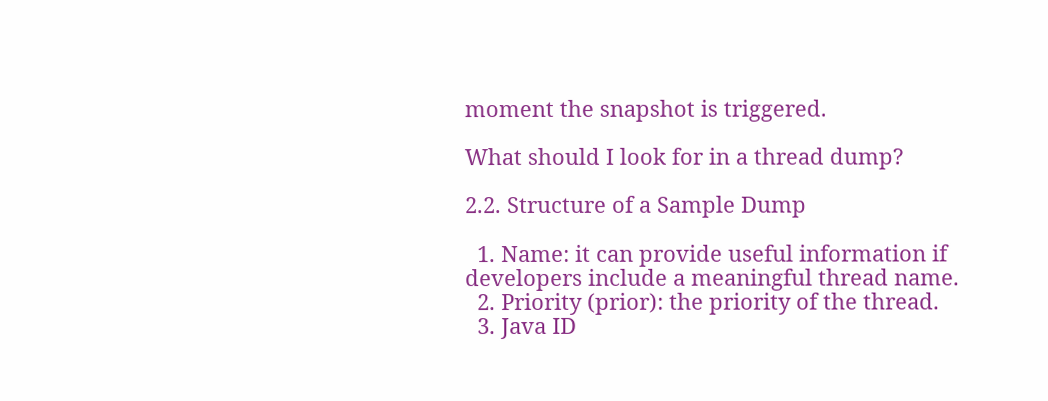moment the snapshot is triggered.

What should I look for in a thread dump?

2.2. Structure of a Sample Dump

  1. Name: it can provide useful information if developers include a meaningful thread name.
  2. Priority (prior): the priority of the thread.
  3. Java ID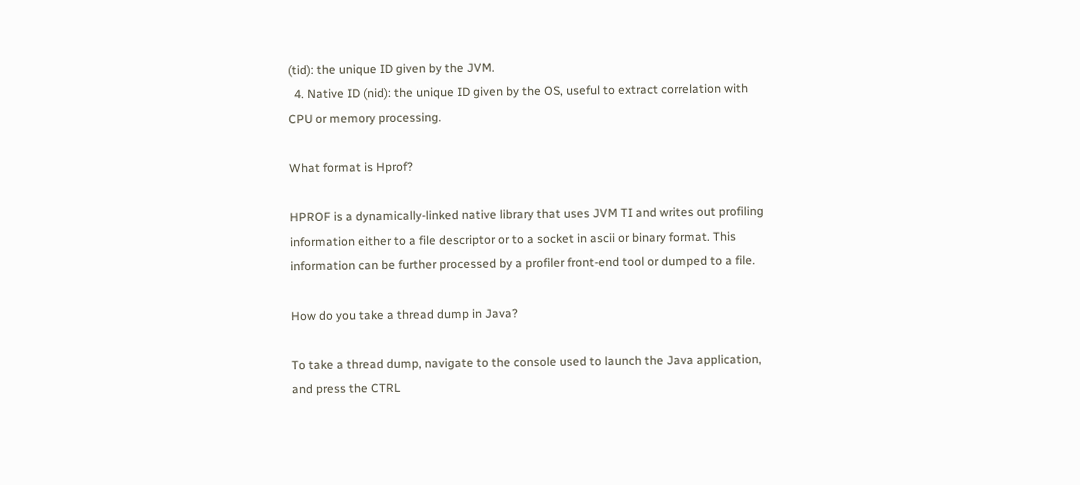(tid): the unique ID given by the JVM.
  4. Native ID (nid): the unique ID given by the OS, useful to extract correlation with CPU or memory processing.

What format is Hprof?

HPROF is a dynamically-linked native library that uses JVM TI and writes out profiling information either to a file descriptor or to a socket in ascii or binary format. This information can be further processed by a profiler front-end tool or dumped to a file.

How do you take a thread dump in Java?

To take a thread dump, navigate to the console used to launch the Java application, and press the CTRL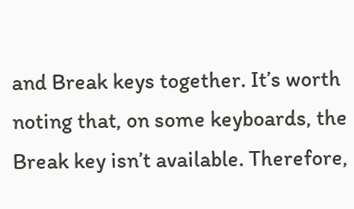and Break keys together. It’s worth noting that, on some keyboards, the Break key isn’t available. Therefore,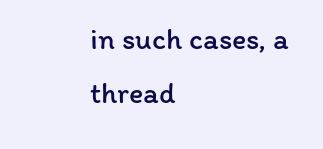in such cases, a thread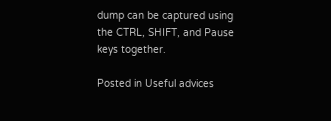dump can be captured using the CTRL, SHIFT, and Pause keys together.

Posted in Useful advices